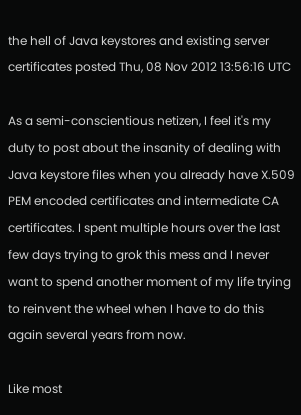the hell of Java keystores and existing server certificates posted Thu, 08 Nov 2012 13:56:16 UTC

As a semi-conscientious netizen, I feel it's my duty to post about the insanity of dealing with Java keystore files when you already have X.509 PEM encoded certificates and intermediate CA certificates. I spent multiple hours over the last few days trying to grok this mess and I never want to spend another moment of my life trying to reinvent the wheel when I have to do this again several years from now.

Like most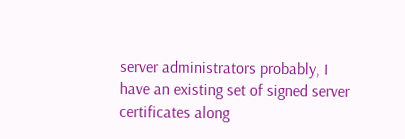server administrators probably, I have an existing set of signed server certificates along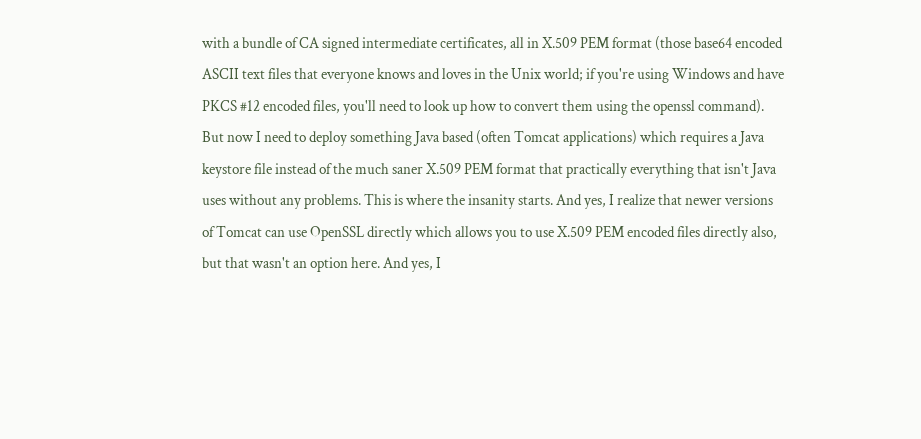with a bundle of CA signed intermediate certificates, all in X.509 PEM format (those base64 encoded ASCII text files that everyone knows and loves in the Unix world; if you're using Windows and have PKCS #12 encoded files, you'll need to look up how to convert them using the openssl command). But now I need to deploy something Java based (often Tomcat applications) which requires a Java keystore file instead of the much saner X.509 PEM format that practically everything that isn't Java uses without any problems. This is where the insanity starts. And yes, I realize that newer versions of Tomcat can use OpenSSL directly which allows you to use X.509 PEM encoded files directly also, but that wasn't an option here. And yes, I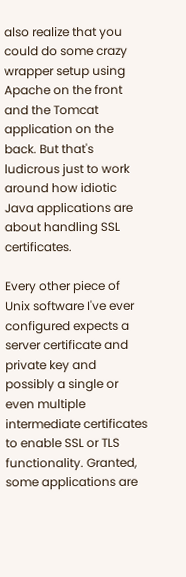also realize that you could do some crazy wrapper setup using Apache on the front and the Tomcat application on the back. But that's ludicrous just to work around how idiotic Java applications are about handling SSL certificates.

Every other piece of Unix software I've ever configured expects a server certificate and private key and possibly a single or even multiple intermediate certificates to enable SSL or TLS functionality. Granted, some applications are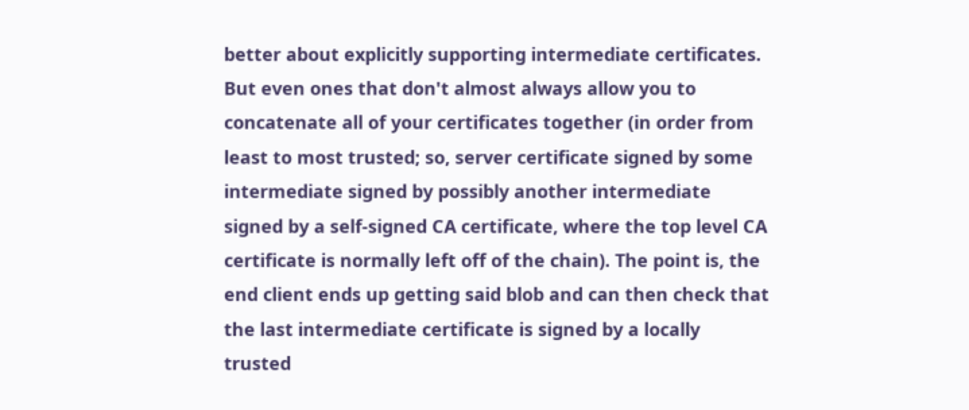better about explicitly supporting intermediate certificates. But even ones that don't almost always allow you to concatenate all of your certificates together (in order from least to most trusted; so, server certificate signed by some intermediate signed by possibly another intermediate signed by a self-signed CA certificate, where the top level CA certificate is normally left off of the chain). The point is, the end client ends up getting said blob and can then check that the last intermediate certificate is signed by a locally trusted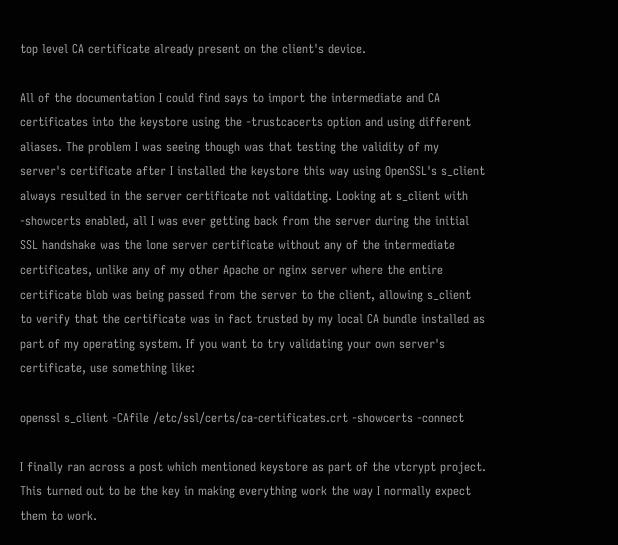top level CA certificate already present on the client's device.

All of the documentation I could find says to import the intermediate and CA certificates into the keystore using the -trustcacerts option and using different aliases. The problem I was seeing though was that testing the validity of my server's certificate after I installed the keystore this way using OpenSSL's s_client always resulted in the server certificate not validating. Looking at s_client with -showcerts enabled, all I was ever getting back from the server during the initial SSL handshake was the lone server certificate without any of the intermediate certificates, unlike any of my other Apache or nginx server where the entire certificate blob was being passed from the server to the client, allowing s_client to verify that the certificate was in fact trusted by my local CA bundle installed as part of my operating system. If you want to try validating your own server's certificate, use something like:

openssl s_client -CAfile /etc/ssl/certs/ca-certificates.crt -showcerts -connect

I finally ran across a post which mentioned keystore as part of the vtcrypt project. This turned out to be the key in making everything work the way I normally expect them to work.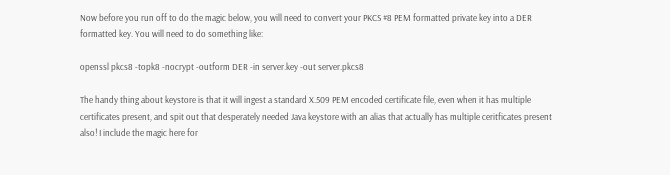Now before you run off to do the magic below, you will need to convert your PKCS #8 PEM formatted private key into a DER formatted key. You will need to do something like:

openssl pkcs8 -topk8 -nocrypt -outform DER -in server.key -out server.pkcs8

The handy thing about keystore is that it will ingest a standard X.509 PEM encoded certificate file, even when it has multiple certificates present, and spit out that desperately needed Java keystore with an alias that actually has multiple ceritficates present also! I include the magic here for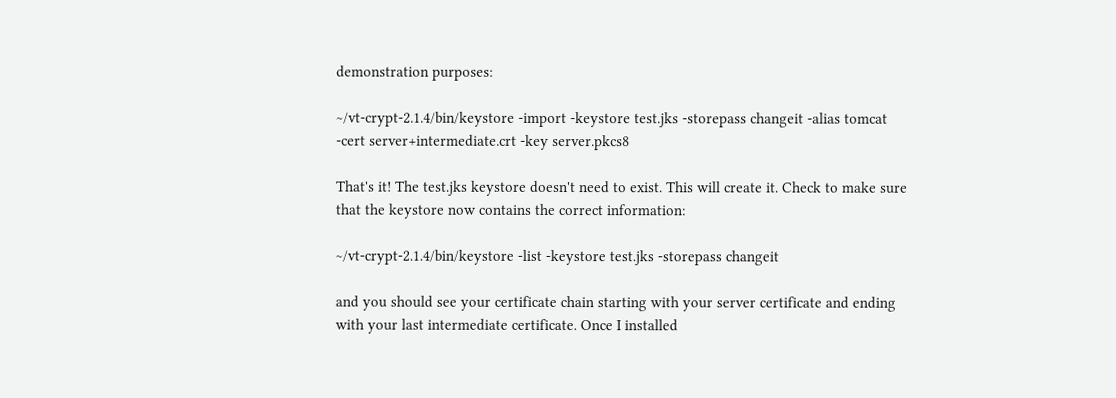demonstration purposes:

~/vt-crypt-2.1.4/bin/keystore -import -keystore test.jks -storepass changeit -alias tomcat -cert server+intermediate.crt -key server.pkcs8

That's it! The test.jks keystore doesn't need to exist. This will create it. Check to make sure that the keystore now contains the correct information:

~/vt-crypt-2.1.4/bin/keystore -list -keystore test.jks -storepass changeit

and you should see your certificate chain starting with your server certificate and ending with your last intermediate certificate. Once I installed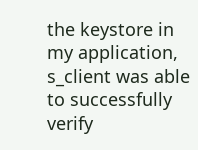the keystore in my application, s_client was able to successfully verify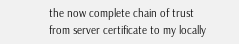the now complete chain of trust from server certificate to my locally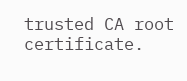trusted CA root certificate.